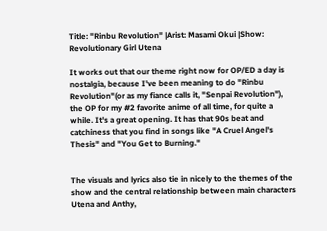Title: "Rinbu Revolution" |Arist: Masami Okui |Show: Revolutionary Girl Utena

It works out that our theme right now for OP/ED a day is nostalgia, because I've been meaning to do "Rinbu Revolution"(or as my fiance calls it, "Senpai Revolution"), the OP for my #2 favorite anime of all time, for quite a while. It's a great opening. It has that 90s beat and catchiness that you find in songs like "A Cruel Angel's Thesis" and "You Get to Burning."


The visuals and lyrics also tie in nicely to the themes of the show and the central relationship between main characters Utena and Anthy,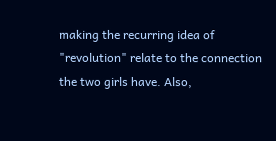making the recurring idea of "revolution" relate to the connection the two girls have. Also,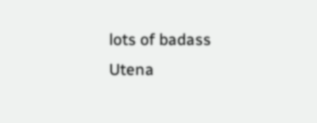lots of badass Utena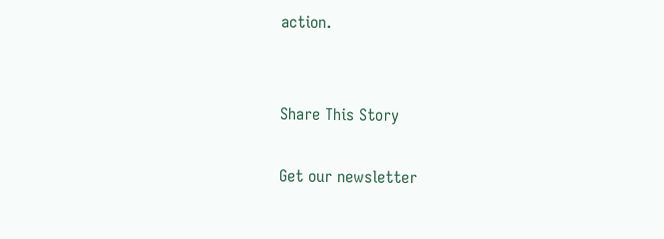action.


Share This Story

Get our newsletter